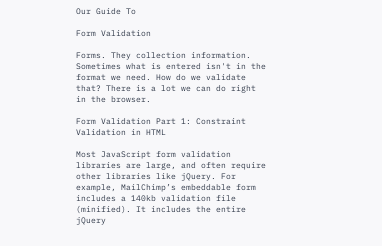Our Guide To

Form Validation

Forms. They collection information. Sometimes what is entered isn't in the format we need. How do we validate that? There is a lot we can do right in the browser.

Form Validation Part 1: Constraint Validation in HTML

Most JavaScript form validation libraries are large, and often require other libraries like jQuery. For example, MailChimp’s embeddable form includes a 140kb validation file (minified). It includes the entire jQuery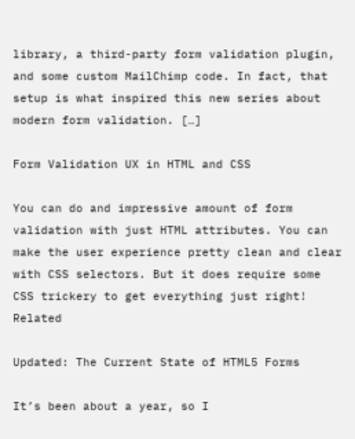library, a third-party form validation plugin, and some custom MailChimp code. In fact, that setup is what inspired this new series about modern form validation. […]

Form Validation UX in HTML and CSS

You can do and impressive amount of form validation with just HTML attributes. You can make the user experience pretty clean and clear with CSS selectors. But it does require some CSS trickery to get everything just right! Related

Updated: The Current State of HTML5 Forms

It’s been about a year, so I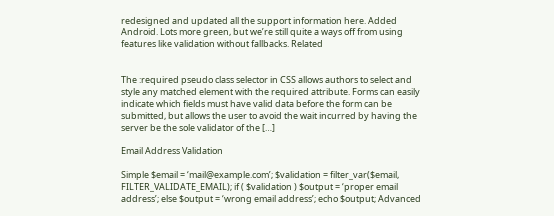redesigned and updated all the support information here. Added Android. Lots more green, but we’re still quite a ways off from using features like validation without fallbacks. Related


The :required pseudo class selector in CSS allows authors to select and style any matched element with the required attribute. Forms can easily indicate which fields must have valid data before the form can be submitted, but allows the user to avoid the wait incurred by having the server be the sole validator of the […]

Email Address Validation

Simple $email = ‘mail@example.com’; $validation = filter_var($email, FILTER_VALIDATE_EMAIL); if ( $validation ) $output = ‘proper email address’; else $output = ‘wrong email address’; echo $output; Advanced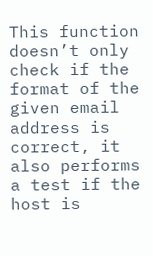This function doesn’t only check if the format of the given email address is correct, it also performs a test if the host is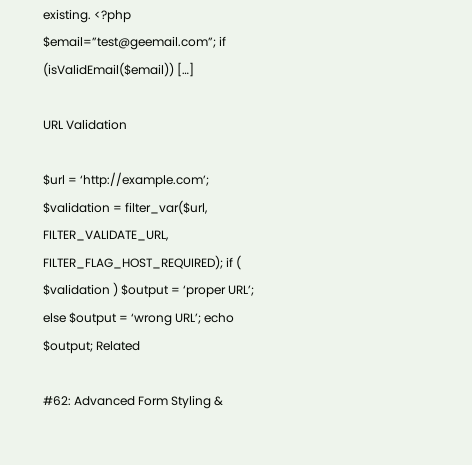existing. <?php $email=”test@geemail.com”; if (isValidEmail($email)) […]

URL Validation

$url = ‘http://example.com’; $validation = filter_var($url, FILTER_VALIDATE_URL, FILTER_FLAG_HOST_REQUIRED); if ( $validation ) $output = ‘proper URL’; else $output = ‘wrong URL’; echo $output; Related

#62: Advanced Form Styling &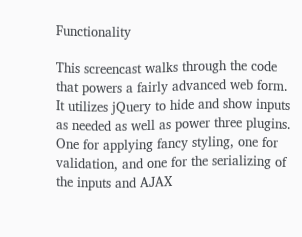Functionality

This screencast walks through the code that powers a fairly advanced web form. It utilizes jQuery to hide and show inputs as needed as well as power three plugins. One for applying fancy styling, one for validation, and one for the serializing of the inputs and AJAX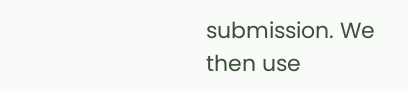submission. We then use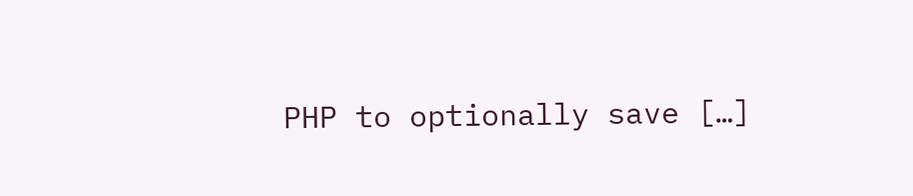PHP to optionally save […]